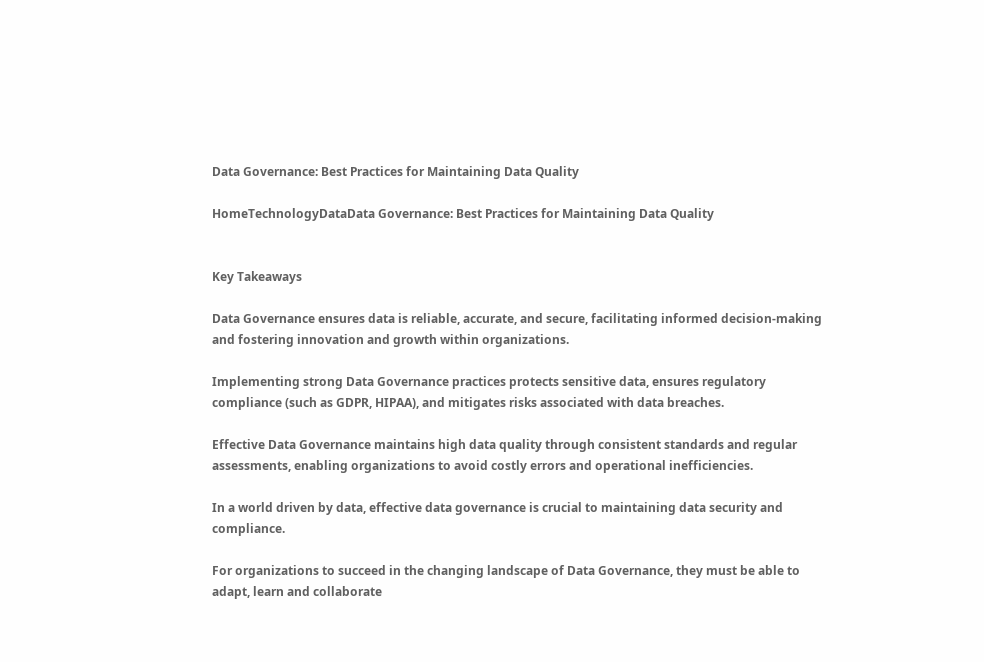Data Governance: Best Practices for Maintaining Data Quality

HomeTechnologyDataData Governance: Best Practices for Maintaining Data Quality


Key Takeaways

Data Governance ensures data is reliable, accurate, and secure, facilitating informed decision-making and fostering innovation and growth within organizations.

Implementing strong Data Governance practices protects sensitive data, ensures regulatory compliance (such as GDPR, HIPAA), and mitigates risks associated with data breaches.

Effective Data Governance maintains high data quality through consistent standards and regular assessments, enabling organizations to avoid costly errors and operational inefficiencies.

In a world driven by data, effective data governance is crucial to maintaining data security and compliance.

For organizations to succeed in the changing landscape of Data Governance, they must be able to adapt, learn and collaborate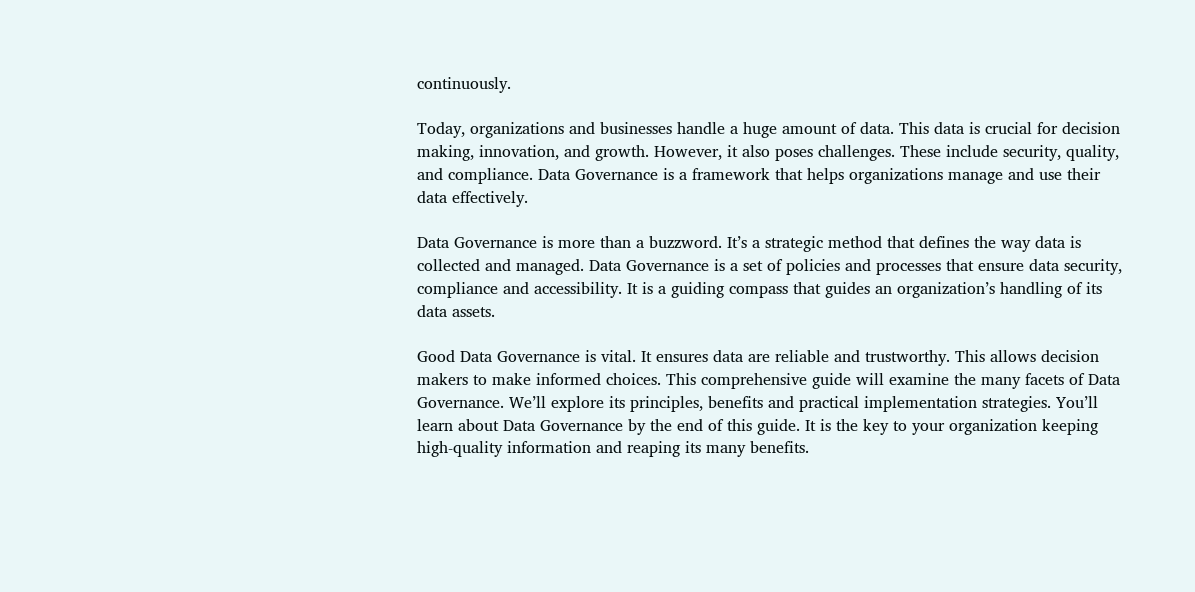continuously.

Today, organizations and businesses handle a huge amount of data. This data is crucial for decision making, innovation, and growth. However, it also poses challenges. These include security, quality, and compliance. Data Governance is a framework that helps organizations manage and use their data effectively.

Data Governance is more than a buzzword. It’s a strategic method that defines the way data is collected and managed. Data Governance is a set of policies and processes that ensure data security, compliance and accessibility. It is a guiding compass that guides an organization’s handling of its data assets.

Good Data Governance is vital. It ensures data are reliable and trustworthy. This allows decision makers to make informed choices. This comprehensive guide will examine the many facets of Data Governance. We’ll explore its principles, benefits and practical implementation strategies. You’ll learn about Data Governance by the end of this guide. It is the key to your organization keeping high-quality information and reaping its many benefits.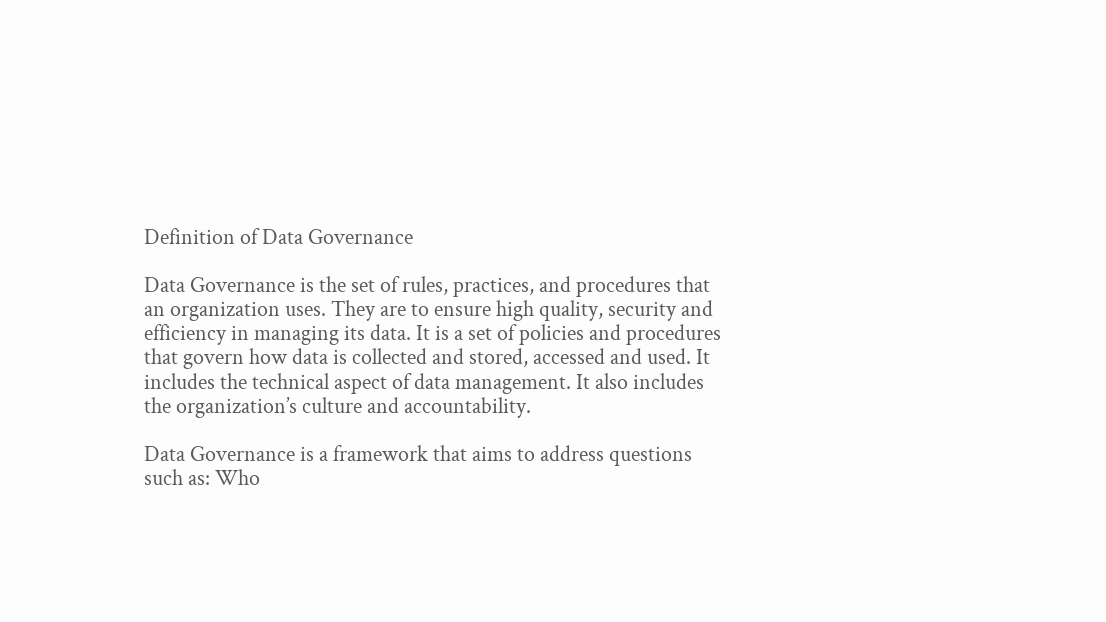Definition of Data Governance

Data Governance is the set of rules, practices, and procedures that an organization uses. They are to ensure high quality, security and efficiency in managing its data. It is a set of policies and procedures that govern how data is collected and stored, accessed and used. It includes the technical aspect of data management. It also includes the organization’s culture and accountability.

Data Governance is a framework that aims to address questions such as: Who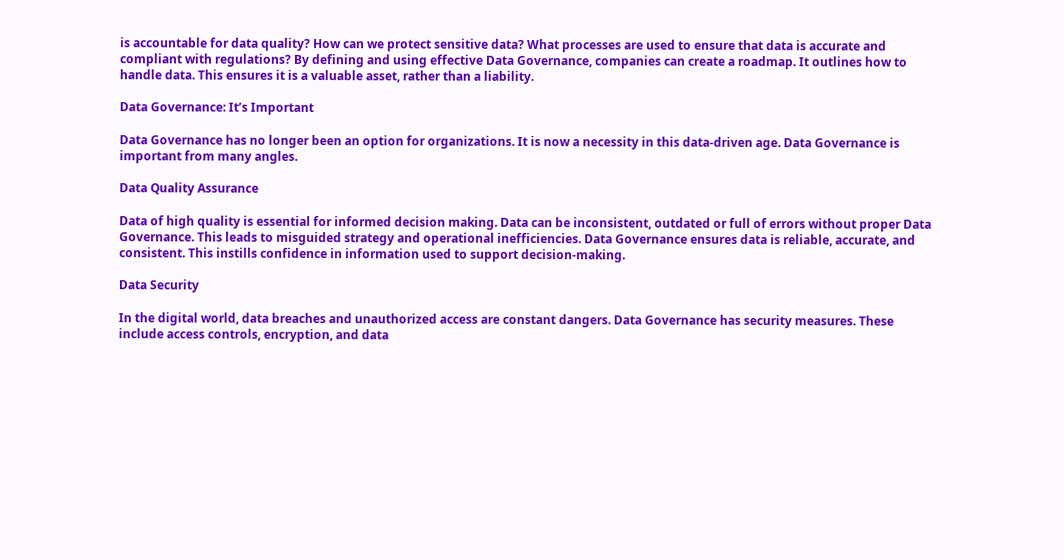is accountable for data quality? How can we protect sensitive data? What processes are used to ensure that data is accurate and compliant with regulations? By defining and using effective Data Governance, companies can create a roadmap. It outlines how to handle data. This ensures it is a valuable asset, rather than a liability.

Data Governance: It’s Important

Data Governance has no longer been an option for organizations. It is now a necessity in this data-driven age. Data Governance is important from many angles.

Data Quality Assurance

Data of high quality is essential for informed decision making. Data can be inconsistent, outdated or full of errors without proper Data Governance. This leads to misguided strategy and operational inefficiencies. Data Governance ensures data is reliable, accurate, and consistent. This instills confidence in information used to support decision-making.

Data Security

In the digital world, data breaches and unauthorized access are constant dangers. Data Governance has security measures. These include access controls, encryption, and data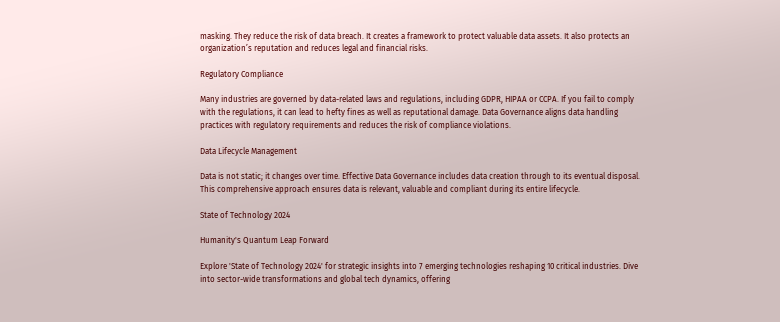masking. They reduce the risk of data breach. It creates a framework to protect valuable data assets. It also protects an organization’s reputation and reduces legal and financial risks.

Regulatory Compliance

Many industries are governed by data-related laws and regulations, including GDPR, HIPAA or CCPA. If you fail to comply with the regulations, it can lead to hefty fines as well as reputational damage. Data Governance aligns data handling practices with regulatory requirements and reduces the risk of compliance violations.

Data Lifecycle Management

Data is not static; it changes over time. Effective Data Governance includes data creation through to its eventual disposal. This comprehensive approach ensures data is relevant, valuable and compliant during its entire lifecycle.

State of Technology 2024

Humanity's Quantum Leap Forward

Explore 'State of Technology 2024' for strategic insights into 7 emerging technologies reshaping 10 critical industries. Dive into sector-wide transformations and global tech dynamics, offering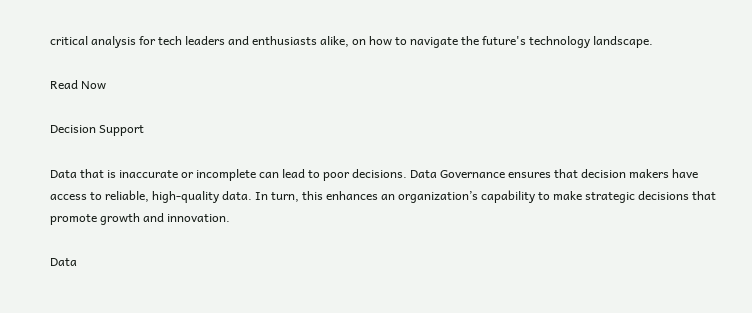critical analysis for tech leaders and enthusiasts alike, on how to navigate the future's technology landscape.

Read Now

Decision Support

Data that is inaccurate or incomplete can lead to poor decisions. Data Governance ensures that decision makers have access to reliable, high-quality data. In turn, this enhances an organization’s capability to make strategic decisions that promote growth and innovation.

Data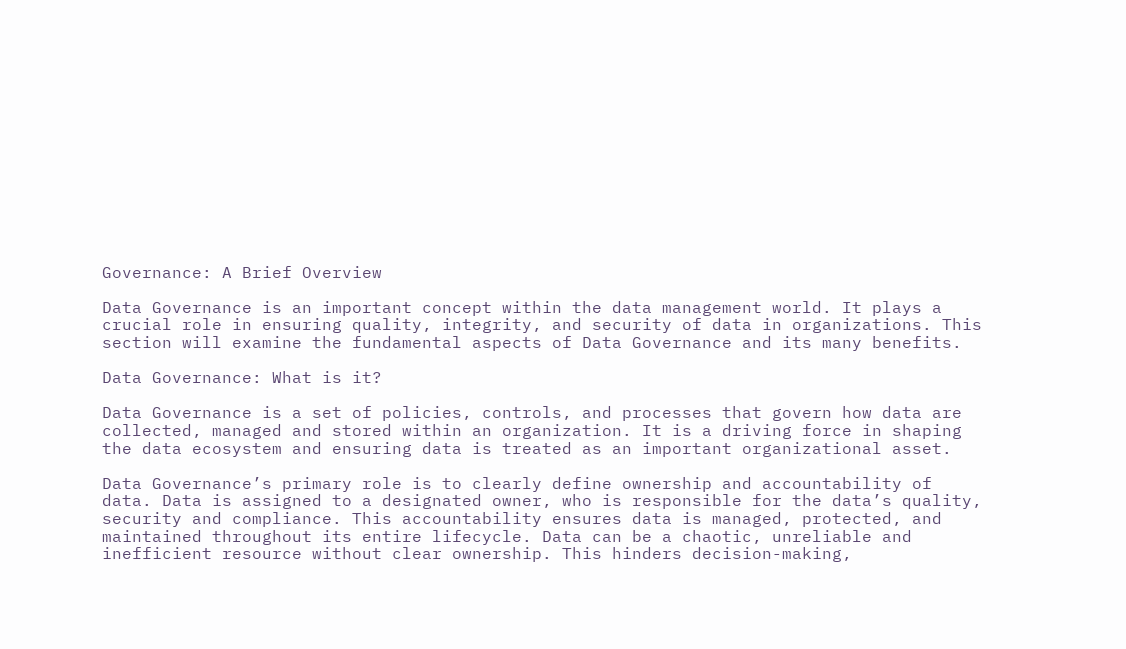Governance: A Brief Overview

Data Governance is an important concept within the data management world. It plays a crucial role in ensuring quality, integrity, and security of data in organizations. This section will examine the fundamental aspects of Data Governance and its many benefits.

Data Governance: What is it?

Data Governance is a set of policies, controls, and processes that govern how data are collected, managed and stored within an organization. It is a driving force in shaping the data ecosystem and ensuring data is treated as an important organizational asset.

Data Governance’s primary role is to clearly define ownership and accountability of data. Data is assigned to a designated owner, who is responsible for the data’s quality, security and compliance. This accountability ensures data is managed, protected, and maintained throughout its entire lifecycle. Data can be a chaotic, unreliable and inefficient resource without clear ownership. This hinders decision-making,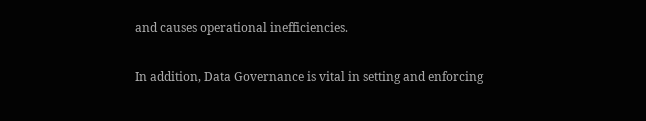and causes operational inefficiencies.

In addition, Data Governance is vital in setting and enforcing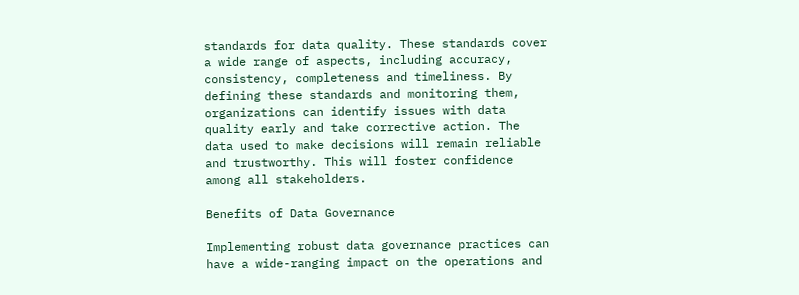standards for data quality. These standards cover a wide range of aspects, including accuracy, consistency, completeness and timeliness. By defining these standards and monitoring them, organizations can identify issues with data quality early and take corrective action. The data used to make decisions will remain reliable and trustworthy. This will foster confidence among all stakeholders.

Benefits of Data Governance

Implementing robust data governance practices can have a wide-ranging impact on the operations and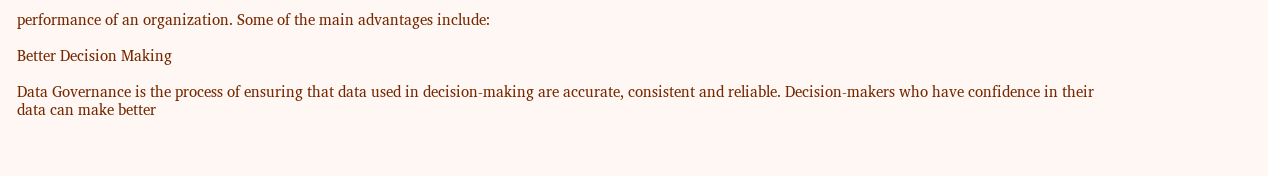performance of an organization. Some of the main advantages include:

Better Decision Making

Data Governance is the process of ensuring that data used in decision-making are accurate, consistent and reliable. Decision-makers who have confidence in their data can make better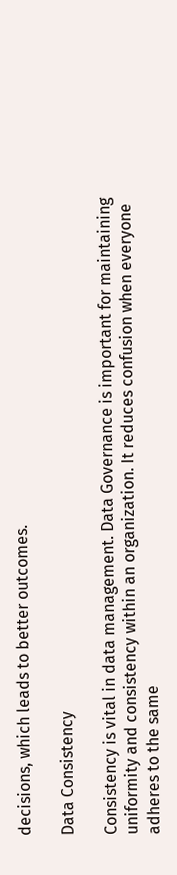decisions, which leads to better outcomes.

Data Consistency

Consistency is vital in data management. Data Governance is important for maintaining uniformity and consistency within an organization. It reduces confusion when everyone adheres to the same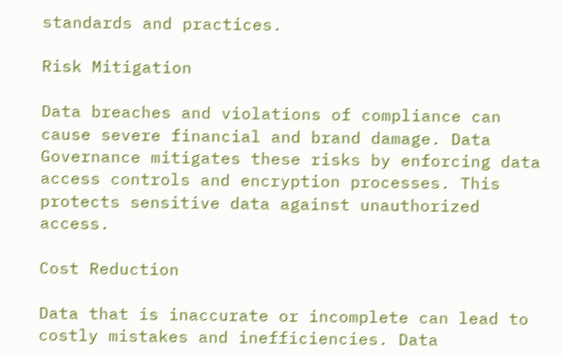standards and practices.

Risk Mitigation

Data breaches and violations of compliance can cause severe financial and brand damage. Data Governance mitigates these risks by enforcing data access controls and encryption processes. This protects sensitive data against unauthorized access.

Cost Reduction

Data that is inaccurate or incomplete can lead to costly mistakes and inefficiencies. Data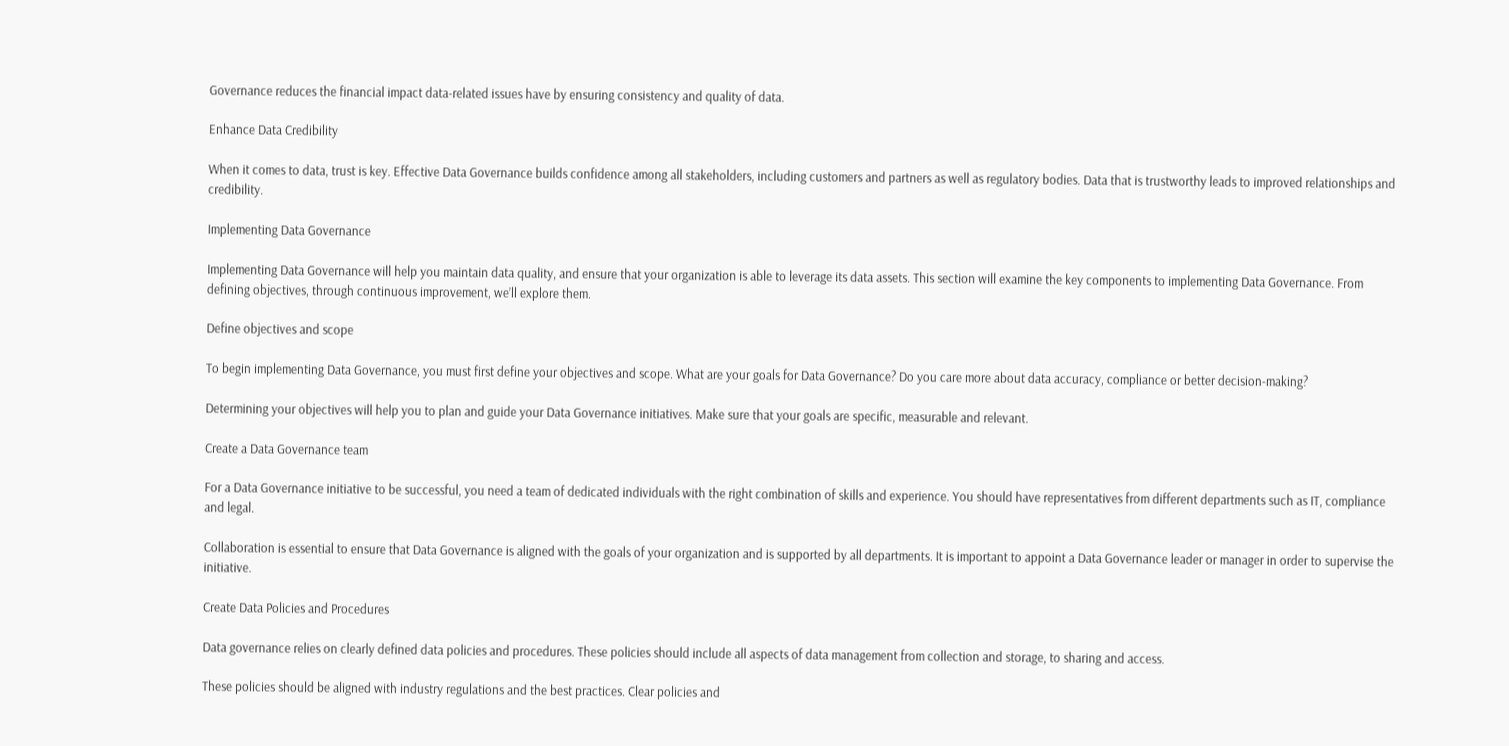Governance reduces the financial impact data-related issues have by ensuring consistency and quality of data.

Enhance Data Credibility

When it comes to data, trust is key. Effective Data Governance builds confidence among all stakeholders, including customers and partners as well as regulatory bodies. Data that is trustworthy leads to improved relationships and credibility.

Implementing Data Governance

Implementing Data Governance will help you maintain data quality, and ensure that your organization is able to leverage its data assets. This section will examine the key components to implementing Data Governance. From defining objectives, through continuous improvement, we’ll explore them.

Define objectives and scope

To begin implementing Data Governance, you must first define your objectives and scope. What are your goals for Data Governance? Do you care more about data accuracy, compliance or better decision-making?

Determining your objectives will help you to plan and guide your Data Governance initiatives. Make sure that your goals are specific, measurable and relevant.

Create a Data Governance team

For a Data Governance initiative to be successful, you need a team of dedicated individuals with the right combination of skills and experience. You should have representatives from different departments such as IT, compliance and legal.

Collaboration is essential to ensure that Data Governance is aligned with the goals of your organization and is supported by all departments. It is important to appoint a Data Governance leader or manager in order to supervise the initiative.

Create Data Policies and Procedures

Data governance relies on clearly defined data policies and procedures. These policies should include all aspects of data management from collection and storage, to sharing and access.

These policies should be aligned with industry regulations and the best practices. Clear policies and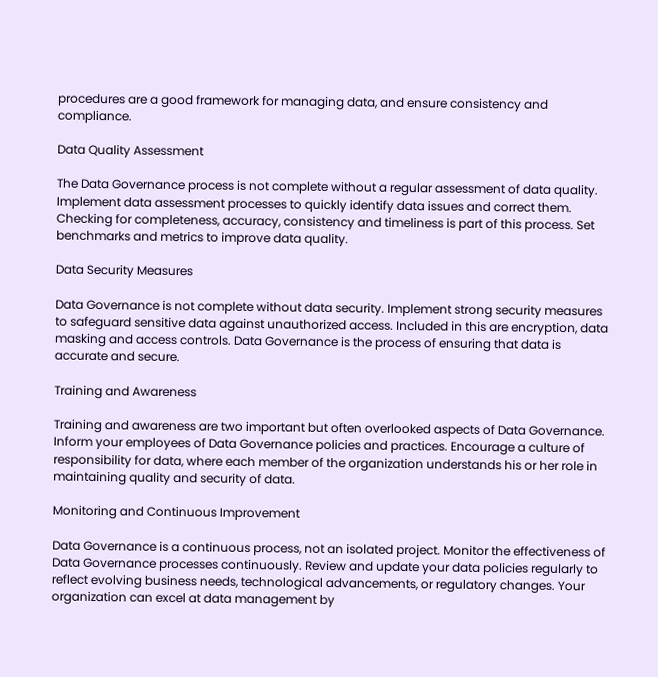procedures are a good framework for managing data, and ensure consistency and compliance.

Data Quality Assessment

The Data Governance process is not complete without a regular assessment of data quality. Implement data assessment processes to quickly identify data issues and correct them. Checking for completeness, accuracy, consistency and timeliness is part of this process. Set benchmarks and metrics to improve data quality.

Data Security Measures

Data Governance is not complete without data security. Implement strong security measures to safeguard sensitive data against unauthorized access. Included in this are encryption, data masking and access controls. Data Governance is the process of ensuring that data is accurate and secure.

Training and Awareness

Training and awareness are two important but often overlooked aspects of Data Governance. Inform your employees of Data Governance policies and practices. Encourage a culture of responsibility for data, where each member of the organization understands his or her role in maintaining quality and security of data.

Monitoring and Continuous Improvement

Data Governance is a continuous process, not an isolated project. Monitor the effectiveness of Data Governance processes continuously. Review and update your data policies regularly to reflect evolving business needs, technological advancements, or regulatory changes. Your organization can excel at data management by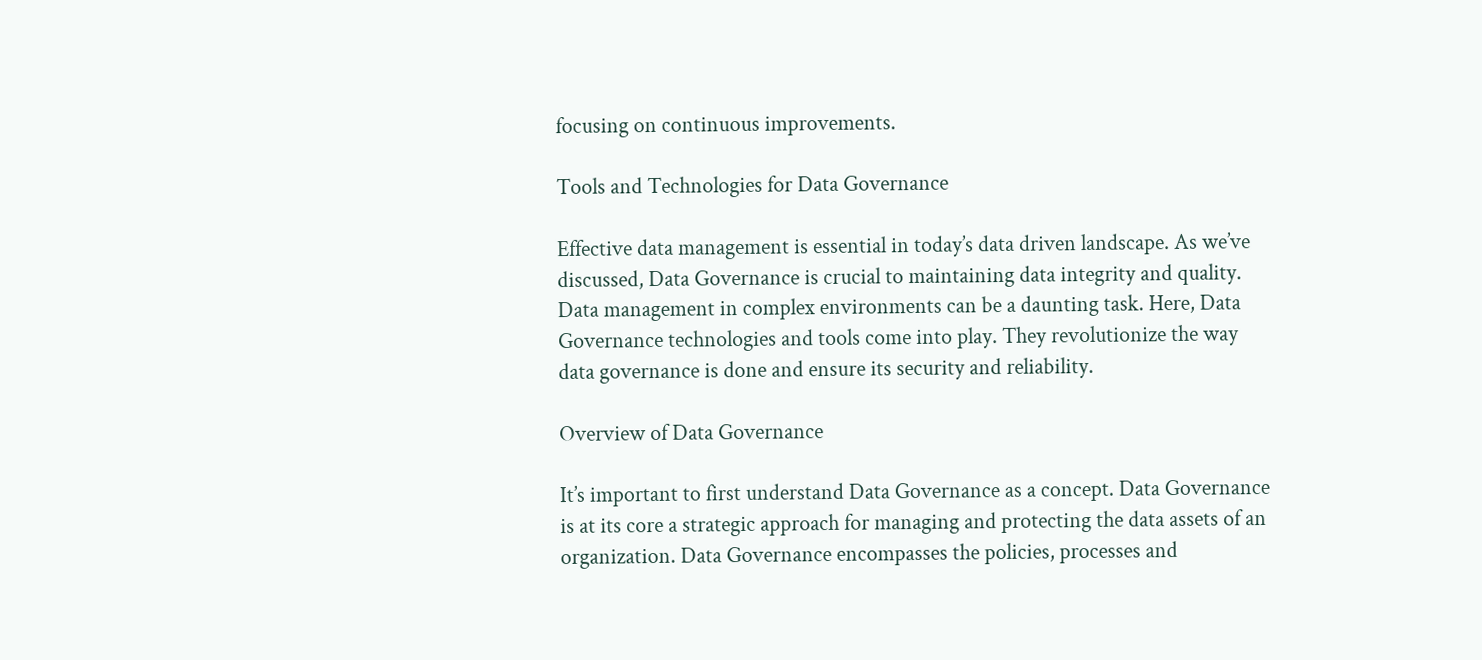focusing on continuous improvements.

Tools and Technologies for Data Governance

Effective data management is essential in today’s data driven landscape. As we’ve discussed, Data Governance is crucial to maintaining data integrity and quality. Data management in complex environments can be a daunting task. Here, Data Governance technologies and tools come into play. They revolutionize the way data governance is done and ensure its security and reliability.

Overview of Data Governance

It’s important to first understand Data Governance as a concept. Data Governance is at its core a strategic approach for managing and protecting the data assets of an organization. Data Governance encompasses the policies, processes and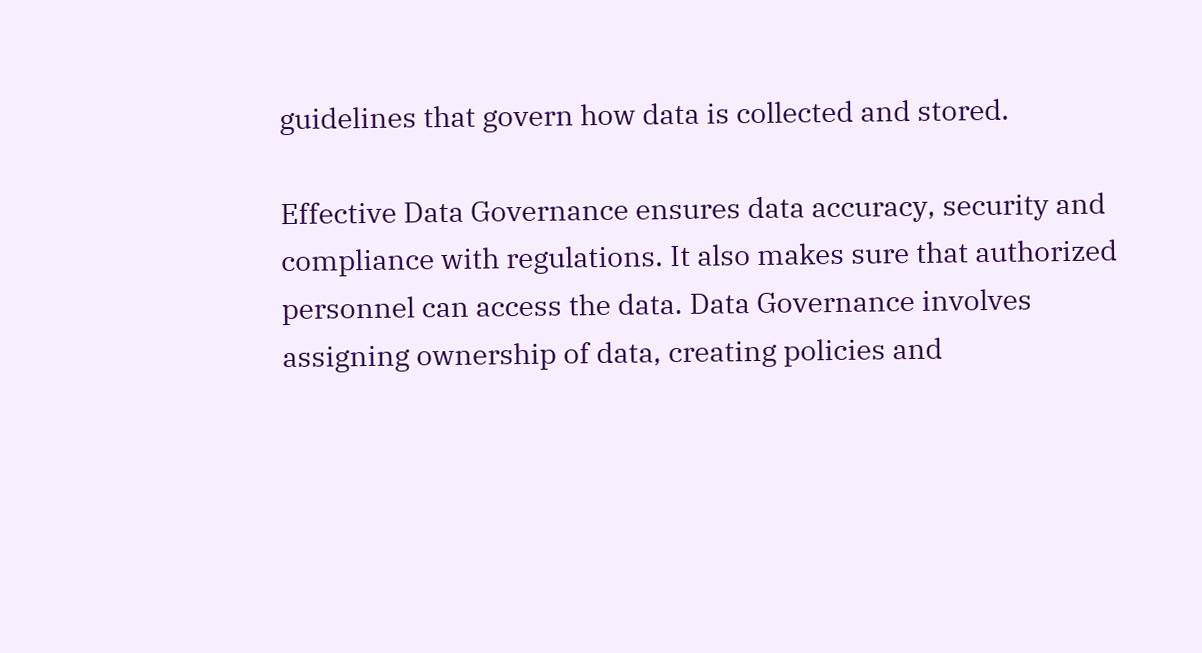guidelines that govern how data is collected and stored.

Effective Data Governance ensures data accuracy, security and compliance with regulations. It also makes sure that authorized personnel can access the data. Data Governance involves assigning ownership of data, creating policies and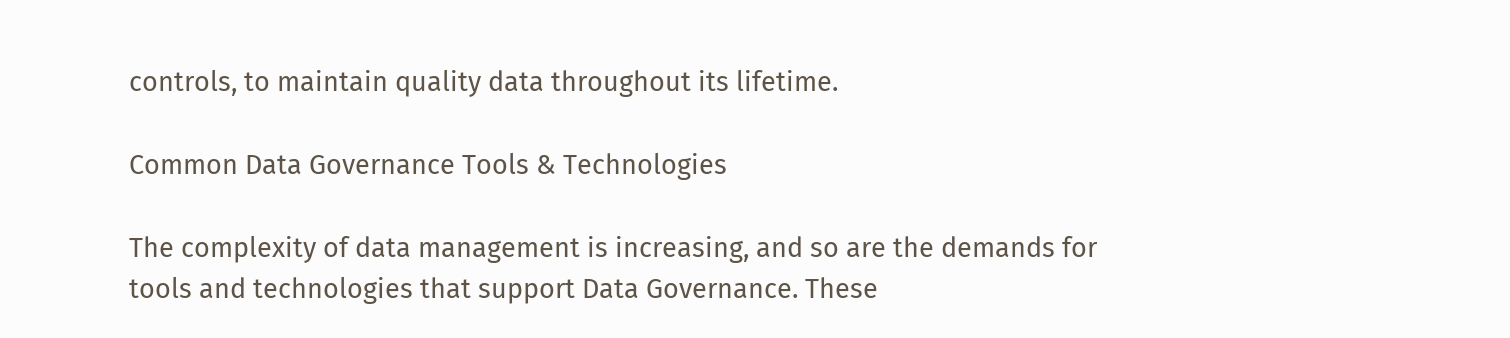controls, to maintain quality data throughout its lifetime.

Common Data Governance Tools & Technologies

The complexity of data management is increasing, and so are the demands for tools and technologies that support Data Governance. These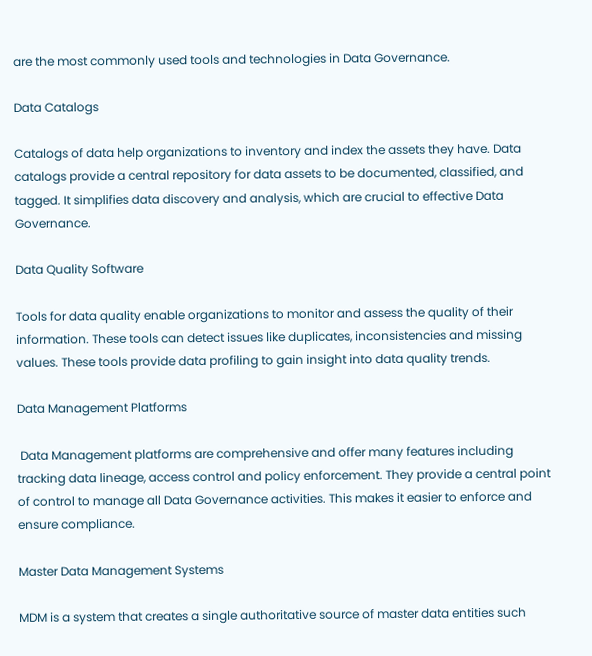are the most commonly used tools and technologies in Data Governance.

Data Catalogs

Catalogs of data help organizations to inventory and index the assets they have. Data catalogs provide a central repository for data assets to be documented, classified, and tagged. It simplifies data discovery and analysis, which are crucial to effective Data Governance.

Data Quality Software

Tools for data quality enable organizations to monitor and assess the quality of their information. These tools can detect issues like duplicates, inconsistencies and missing values. These tools provide data profiling to gain insight into data quality trends.

Data Management Platforms

 Data Management platforms are comprehensive and offer many features including tracking data lineage, access control and policy enforcement. They provide a central point of control to manage all Data Governance activities. This makes it easier to enforce and ensure compliance.

Master Data Management Systems

MDM is a system that creates a single authoritative source of master data entities such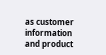as customer information and product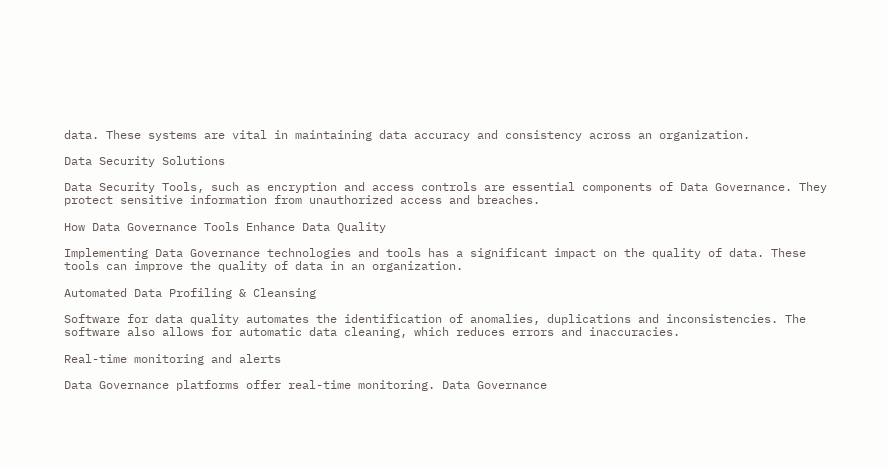data. These systems are vital in maintaining data accuracy and consistency across an organization.

Data Security Solutions

Data Security Tools, such as encryption and access controls are essential components of Data Governance. They protect sensitive information from unauthorized access and breaches.

How Data Governance Tools Enhance Data Quality

Implementing Data Governance technologies and tools has a significant impact on the quality of data. These tools can improve the quality of data in an organization.

Automated Data Profiling & Cleansing

Software for data quality automates the identification of anomalies, duplications and inconsistencies. The software also allows for automatic data cleaning, which reduces errors and inaccuracies.

Real-time monitoring and alerts

Data Governance platforms offer real-time monitoring. Data Governance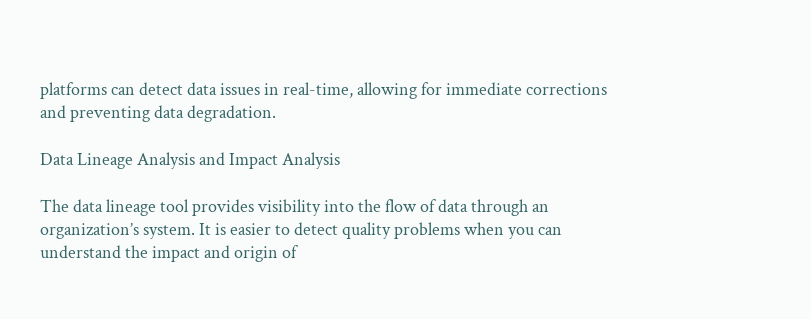platforms can detect data issues in real-time, allowing for immediate corrections and preventing data degradation.

Data Lineage Analysis and Impact Analysis

The data lineage tool provides visibility into the flow of data through an organization’s system. It is easier to detect quality problems when you can understand the impact and origin of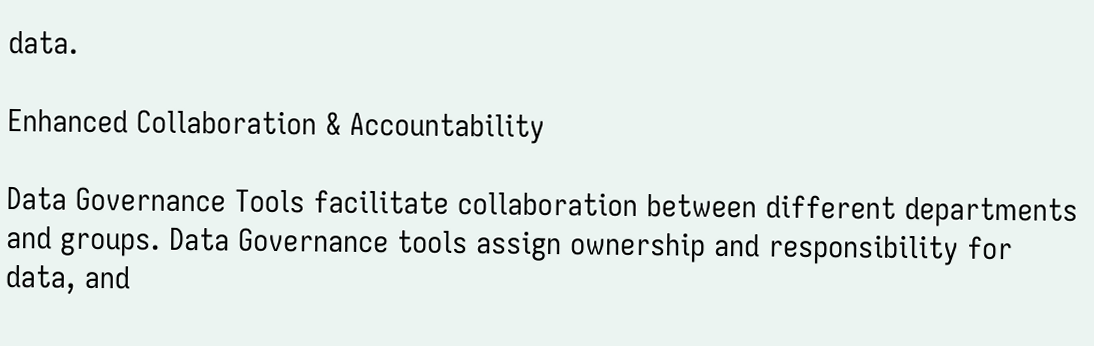data.

Enhanced Collaboration & Accountability

Data Governance Tools facilitate collaboration between different departments and groups. Data Governance tools assign ownership and responsibility for data, and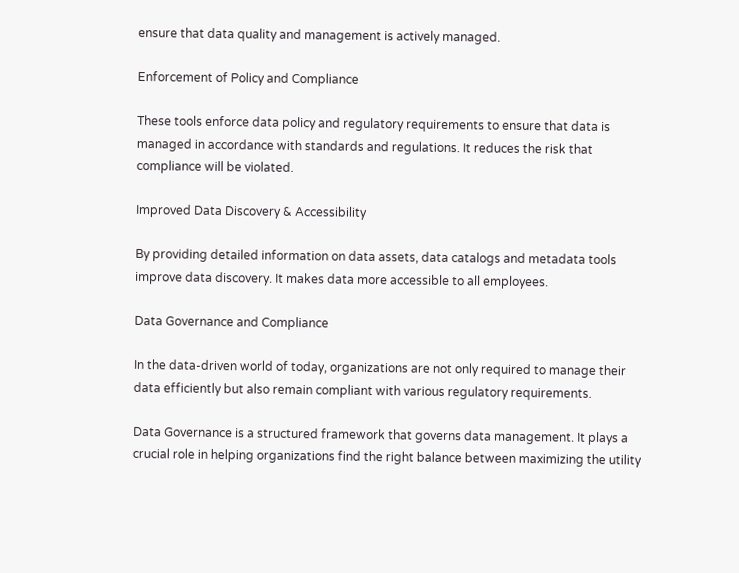ensure that data quality and management is actively managed.

Enforcement of Policy and Compliance

These tools enforce data policy and regulatory requirements to ensure that data is managed in accordance with standards and regulations. It reduces the risk that compliance will be violated.

Improved Data Discovery & Accessibility

By providing detailed information on data assets, data catalogs and metadata tools improve data discovery. It makes data more accessible to all employees.

Data Governance and Compliance

In the data-driven world of today, organizations are not only required to manage their data efficiently but also remain compliant with various regulatory requirements.

Data Governance is a structured framework that governs data management. It plays a crucial role in helping organizations find the right balance between maximizing the utility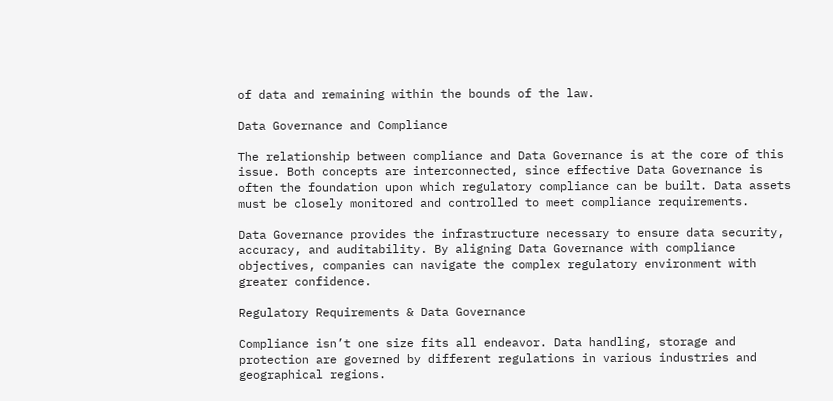of data and remaining within the bounds of the law.

Data Governance and Compliance

The relationship between compliance and Data Governance is at the core of this issue. Both concepts are interconnected, since effective Data Governance is often the foundation upon which regulatory compliance can be built. Data assets must be closely monitored and controlled to meet compliance requirements.

Data Governance provides the infrastructure necessary to ensure data security, accuracy, and auditability. By aligning Data Governance with compliance objectives, companies can navigate the complex regulatory environment with greater confidence.

Regulatory Requirements & Data Governance

Compliance isn’t one size fits all endeavor. Data handling, storage and protection are governed by different regulations in various industries and geographical regions.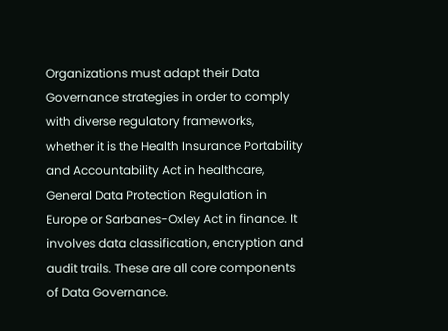Organizations must adapt their Data Governance strategies in order to comply with diverse regulatory frameworks, whether it is the Health Insurance Portability and Accountability Act in healthcare, General Data Protection Regulation in Europe or Sarbanes-Oxley Act in finance. It involves data classification, encryption and audit trails. These are all core components of Data Governance.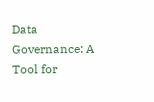Data Governance: A Tool for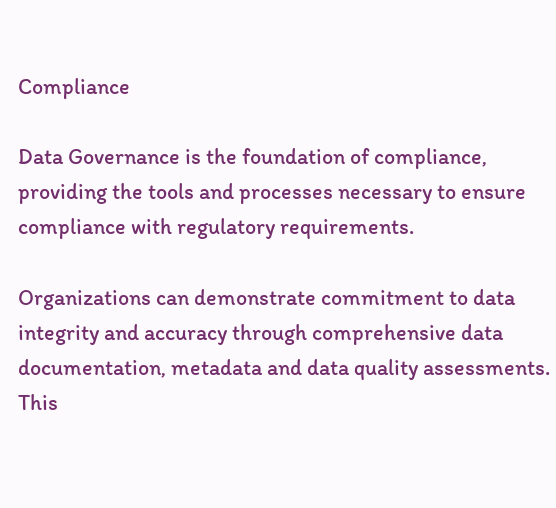Compliance

Data Governance is the foundation of compliance, providing the tools and processes necessary to ensure compliance with regulatory requirements.

Organizations can demonstrate commitment to data integrity and accuracy through comprehensive data documentation, metadata and data quality assessments. This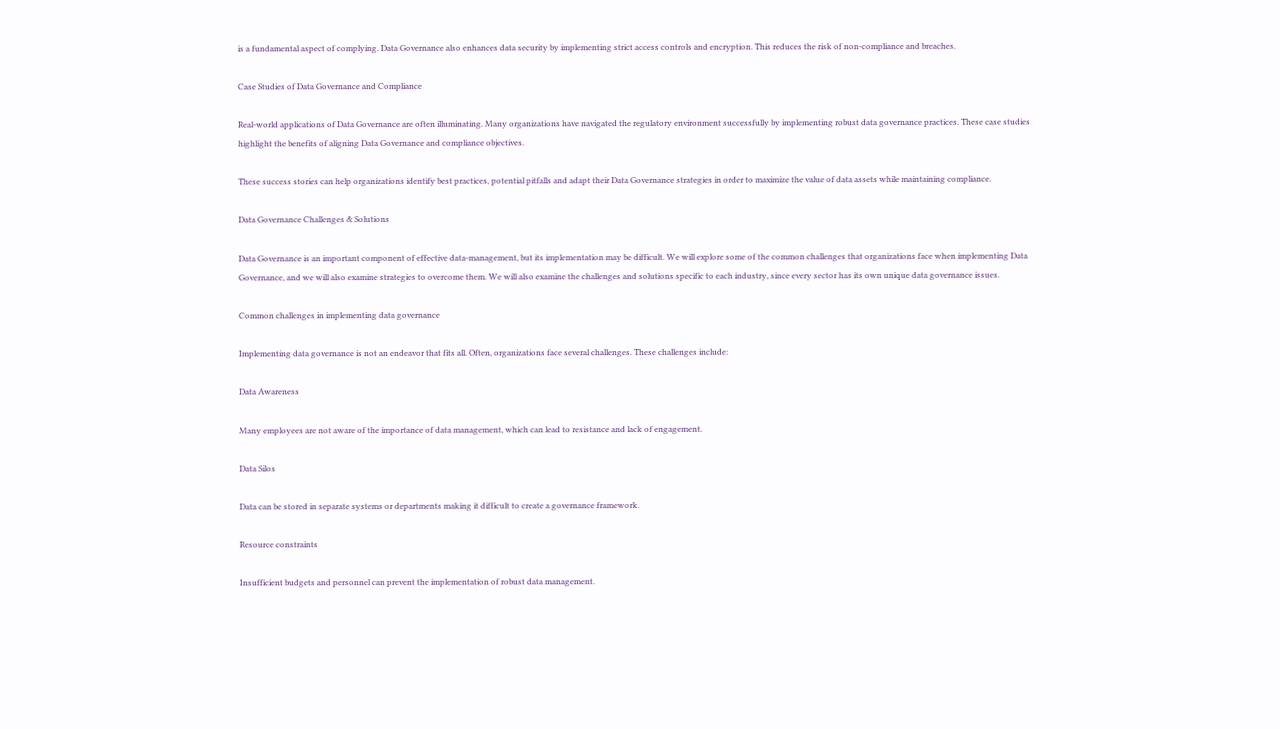is a fundamental aspect of complying. Data Governance also enhances data security by implementing strict access controls and encryption. This reduces the risk of non-compliance and breaches.

Case Studies of Data Governance and Compliance

Real-world applications of Data Governance are often illuminating. Many organizations have navigated the regulatory environment successfully by implementing robust data governance practices. These case studies highlight the benefits of aligning Data Governance and compliance objectives.

These success stories can help organizations identify best practices, potential pitfalls and adapt their Data Governance strategies in order to maximize the value of data assets while maintaining compliance.

Data Governance Challenges & Solutions

Data Governance is an important component of effective data-management, but its implementation may be difficult. We will explore some of the common challenges that organizations face when implementing Data Governance, and we will also examine strategies to overcome them. We will also examine the challenges and solutions specific to each industry, since every sector has its own unique data governance issues.

Common challenges in implementing data governance

Implementing data governance is not an endeavor that fits all. Often, organizations face several challenges. These challenges include:

Data Awareness

Many employees are not aware of the importance of data management, which can lead to resistance and lack of engagement.

Data Silos

Data can be stored in separate systems or departments making it difficult to create a governance framework.

Resource constraints

Insufficient budgets and personnel can prevent the implementation of robust data management.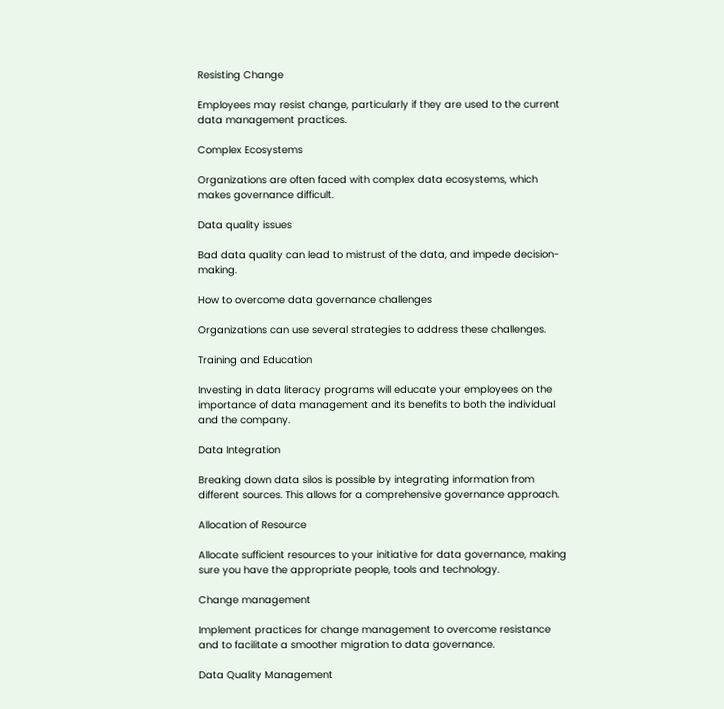Resisting Change

Employees may resist change, particularly if they are used to the current data management practices.

Complex Ecosystems

Organizations are often faced with complex data ecosystems, which makes governance difficult.

Data quality issues

Bad data quality can lead to mistrust of the data, and impede decision-making.

How to overcome data governance challenges

Organizations can use several strategies to address these challenges.

Training and Education

Investing in data literacy programs will educate your employees on the importance of data management and its benefits to both the individual and the company.

Data Integration

Breaking down data silos is possible by integrating information from different sources. This allows for a comprehensive governance approach.

Allocation of Resource

Allocate sufficient resources to your initiative for data governance, making sure you have the appropriate people, tools and technology.

Change management

Implement practices for change management to overcome resistance and to facilitate a smoother migration to data governance.

Data Quality Management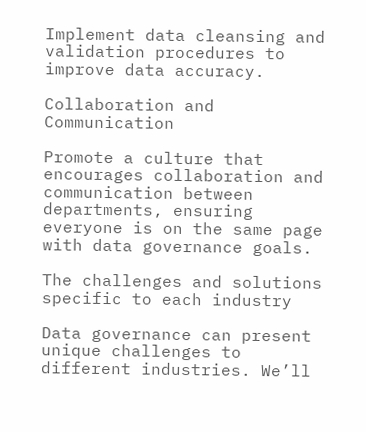Implement data cleansing and validation procedures to improve data accuracy.

Collaboration and Communication

Promote a culture that encourages collaboration and communication between departments, ensuring everyone is on the same page with data governance goals.

The challenges and solutions specific to each industry

Data governance can present unique challenges to different industries. We’ll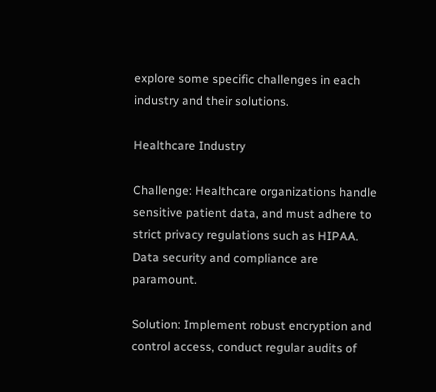explore some specific challenges in each industry and their solutions.

Healthcare Industry

Challenge: Healthcare organizations handle sensitive patient data, and must adhere to strict privacy regulations such as HIPAA. Data security and compliance are paramount.

Solution: Implement robust encryption and control access, conduct regular audits of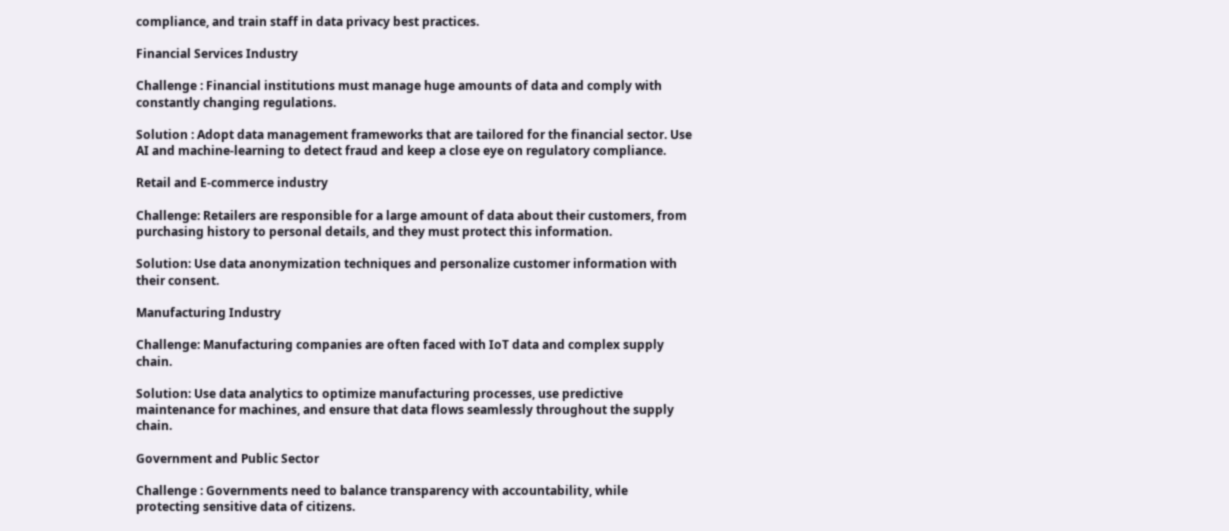compliance, and train staff in data privacy best practices.

Financial Services Industry

Challenge : Financial institutions must manage huge amounts of data and comply with constantly changing regulations.

Solution : Adopt data management frameworks that are tailored for the financial sector. Use AI and machine-learning to detect fraud and keep a close eye on regulatory compliance.

Retail and E-commerce industry

Challenge: Retailers are responsible for a large amount of data about their customers, from purchasing history to personal details, and they must protect this information.

Solution: Use data anonymization techniques and personalize customer information with their consent.

Manufacturing Industry

Challenge: Manufacturing companies are often faced with IoT data and complex supply chain.

Solution: Use data analytics to optimize manufacturing processes, use predictive maintenance for machines, and ensure that data flows seamlessly throughout the supply chain.

Government and Public Sector

Challenge : Governments need to balance transparency with accountability, while protecting sensitive data of citizens.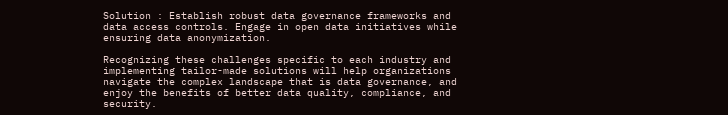Solution : Establish robust data governance frameworks and data access controls. Engage in open data initiatives while ensuring data anonymization.

Recognizing these challenges specific to each industry and implementing tailor-made solutions will help organizations navigate the complex landscape that is data governance, and enjoy the benefits of better data quality, compliance, and security.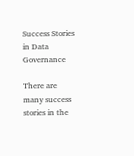Success Stories in Data Governance

There are many success stories in the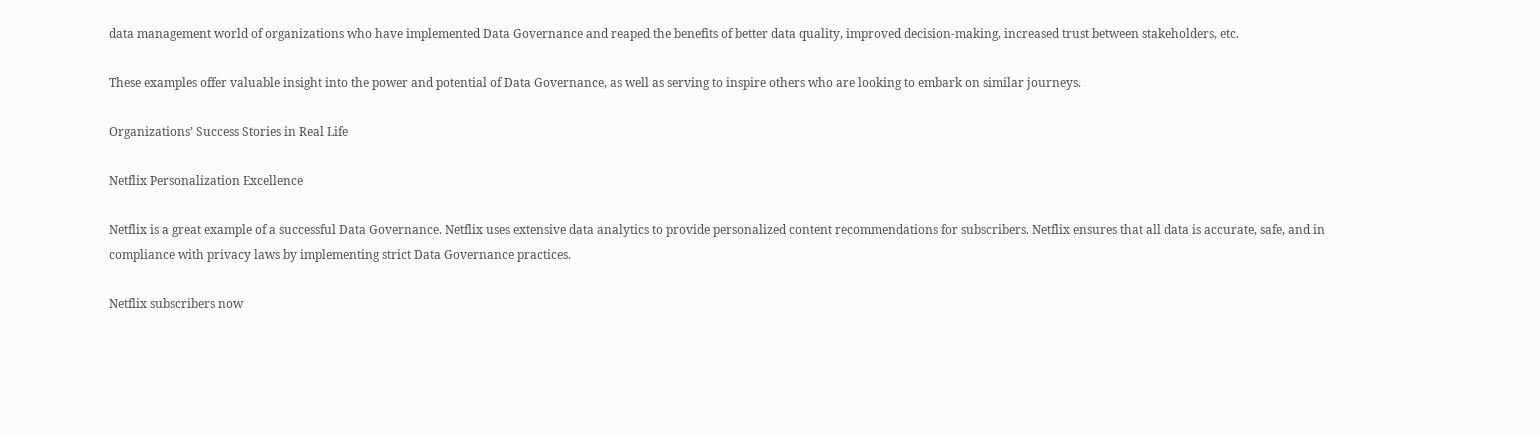data management world of organizations who have implemented Data Governance and reaped the benefits of better data quality, improved decision-making, increased trust between stakeholders, etc.

These examples offer valuable insight into the power and potential of Data Governance, as well as serving to inspire others who are looking to embark on similar journeys.

Organizations’ Success Stories in Real Life

Netflix Personalization Excellence

Netflix is a great example of a successful Data Governance. Netflix uses extensive data analytics to provide personalized content recommendations for subscribers. Netflix ensures that all data is accurate, safe, and in compliance with privacy laws by implementing strict Data Governance practices.

Netflix subscribers now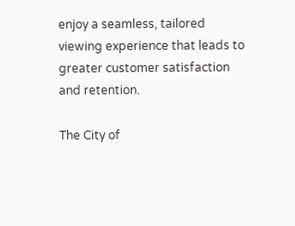enjoy a seamless, tailored viewing experience that leads to greater customer satisfaction and retention.

The City of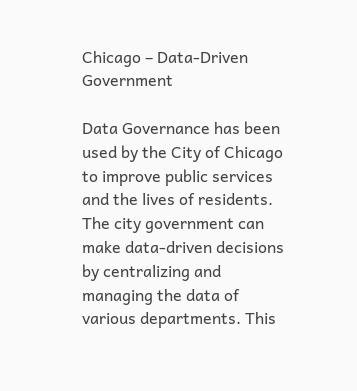Chicago – Data-Driven Government

Data Governance has been used by the City of Chicago to improve public services and the lives of residents. The city government can make data-driven decisions by centralizing and managing the data of various departments. This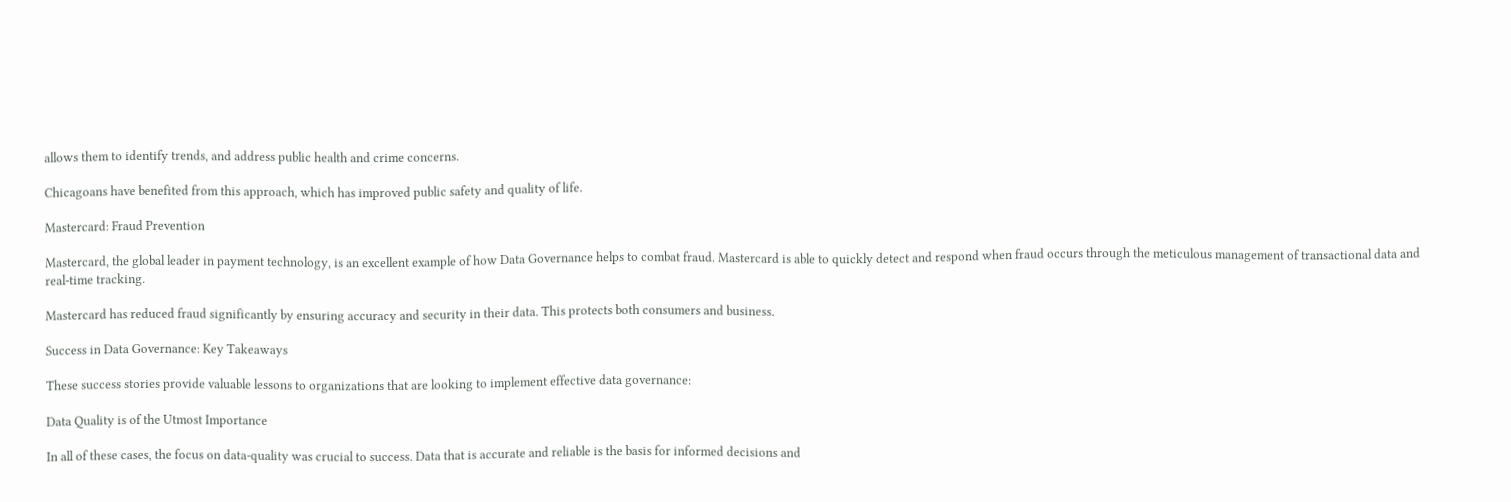allows them to identify trends, and address public health and crime concerns.

Chicagoans have benefited from this approach, which has improved public safety and quality of life.

Mastercard: Fraud Prevention

Mastercard, the global leader in payment technology, is an excellent example of how Data Governance helps to combat fraud. Mastercard is able to quickly detect and respond when fraud occurs through the meticulous management of transactional data and real-time tracking.

Mastercard has reduced fraud significantly by ensuring accuracy and security in their data. This protects both consumers and business.

Success in Data Governance: Key Takeaways

These success stories provide valuable lessons to organizations that are looking to implement effective data governance:

Data Quality is of the Utmost Importance

In all of these cases, the focus on data-quality was crucial to success. Data that is accurate and reliable is the basis for informed decisions and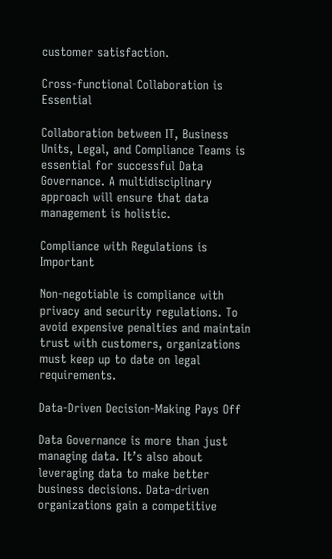customer satisfaction.

Cross-functional Collaboration is Essential

Collaboration between IT, Business Units, Legal, and Compliance Teams is essential for successful Data Governance. A multidisciplinary approach will ensure that data management is holistic.

Compliance with Regulations is Important

Non-negotiable is compliance with privacy and security regulations. To avoid expensive penalties and maintain trust with customers, organizations must keep up to date on legal requirements.

Data-Driven Decision-Making Pays Off

Data Governance is more than just managing data. It’s also about leveraging data to make better business decisions. Data-driven organizations gain a competitive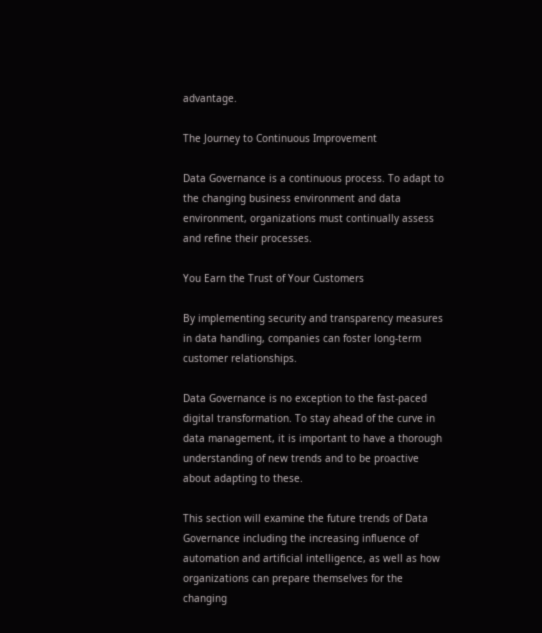advantage.

The Journey to Continuous Improvement

Data Governance is a continuous process. To adapt to the changing business environment and data environment, organizations must continually assess and refine their processes.

You Earn the Trust of Your Customers

By implementing security and transparency measures in data handling, companies can foster long-term customer relationships.

Data Governance is no exception to the fast-paced digital transformation. To stay ahead of the curve in data management, it is important to have a thorough understanding of new trends and to be proactive about adapting to these.

This section will examine the future trends of Data Governance including the increasing influence of automation and artificial intelligence, as well as how organizations can prepare themselves for the changing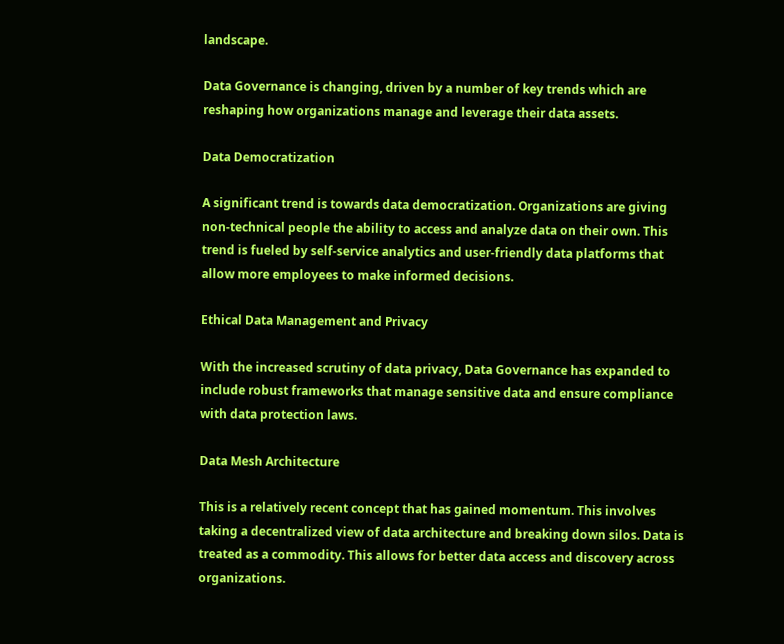landscape.

Data Governance is changing, driven by a number of key trends which are reshaping how organizations manage and leverage their data assets.

Data Democratization

A significant trend is towards data democratization. Organizations are giving non-technical people the ability to access and analyze data on their own. This trend is fueled by self-service analytics and user-friendly data platforms that allow more employees to make informed decisions.

Ethical Data Management and Privacy

With the increased scrutiny of data privacy, Data Governance has expanded to include robust frameworks that manage sensitive data and ensure compliance with data protection laws.

Data Mesh Architecture

This is a relatively recent concept that has gained momentum. This involves taking a decentralized view of data architecture and breaking down silos. Data is treated as a commodity. This allows for better data access and discovery across organizations.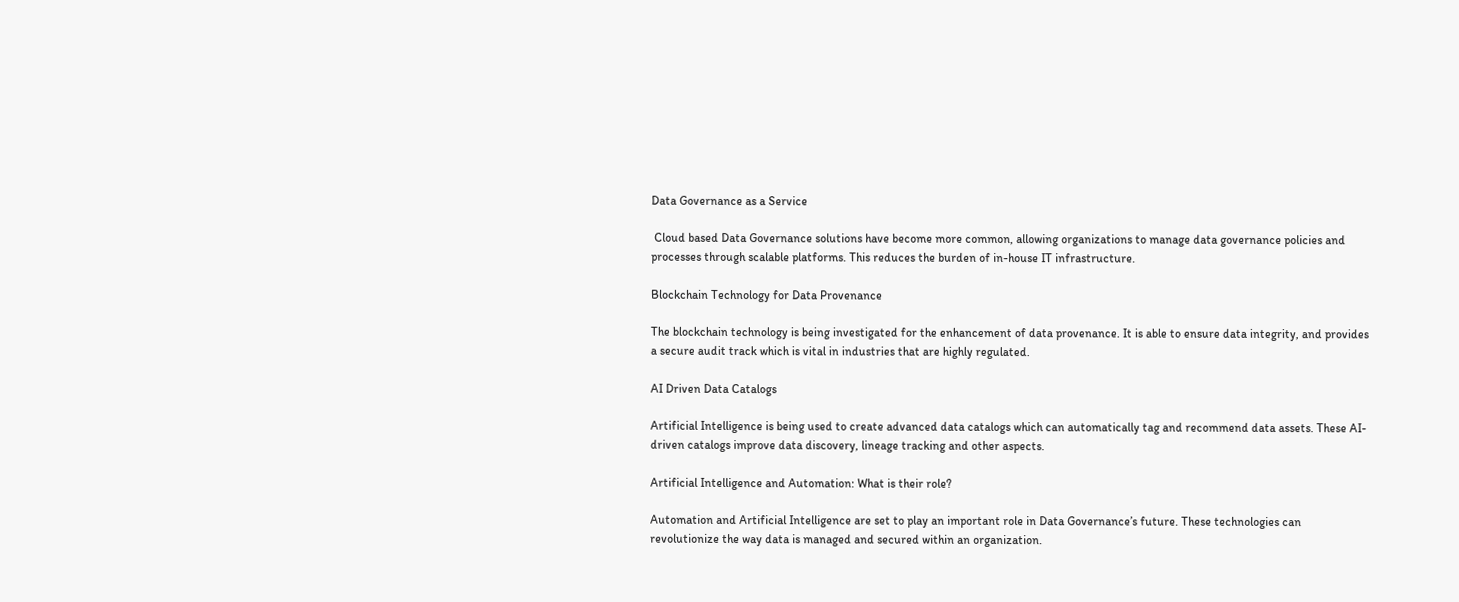Data Governance as a Service

 Cloud based Data Governance solutions have become more common, allowing organizations to manage data governance policies and processes through scalable platforms. This reduces the burden of in-house IT infrastructure.

Blockchain Technology for Data Provenance

The blockchain technology is being investigated for the enhancement of data provenance. It is able to ensure data integrity, and provides a secure audit track which is vital in industries that are highly regulated.

AI Driven Data Catalogs

Artificial Intelligence is being used to create advanced data catalogs which can automatically tag and recommend data assets. These AI-driven catalogs improve data discovery, lineage tracking and other aspects.

Artificial Intelligence and Automation: What is their role?

Automation and Artificial Intelligence are set to play an important role in Data Governance’s future. These technologies can revolutionize the way data is managed and secured within an organization.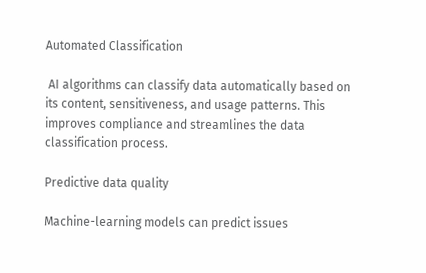Automated Classification

 AI algorithms can classify data automatically based on its content, sensitiveness, and usage patterns. This improves compliance and streamlines the data classification process.

Predictive data quality

Machine-learning models can predict issues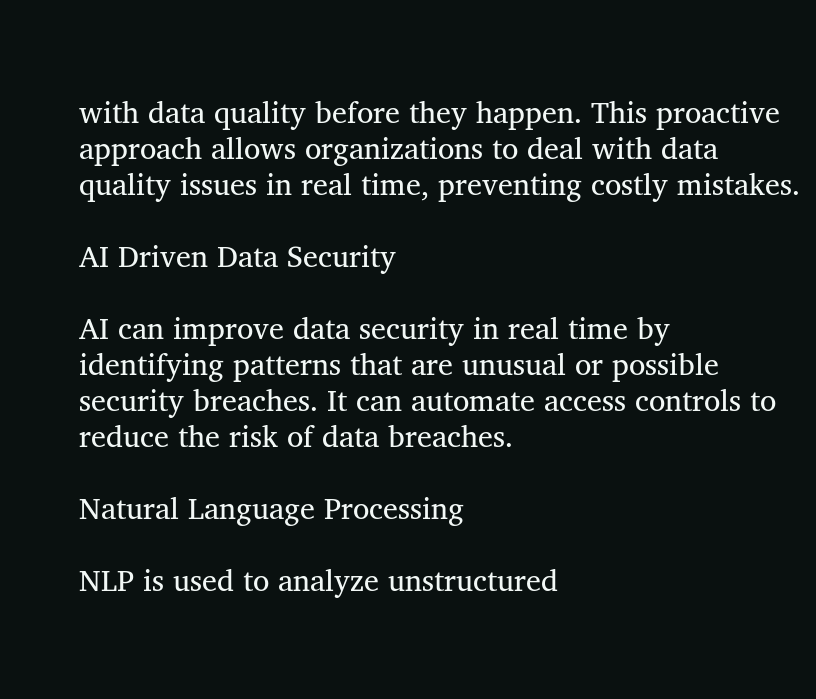with data quality before they happen. This proactive approach allows organizations to deal with data quality issues in real time, preventing costly mistakes.

AI Driven Data Security

AI can improve data security in real time by identifying patterns that are unusual or possible security breaches. It can automate access controls to reduce the risk of data breaches.

Natural Language Processing

NLP is used to analyze unstructured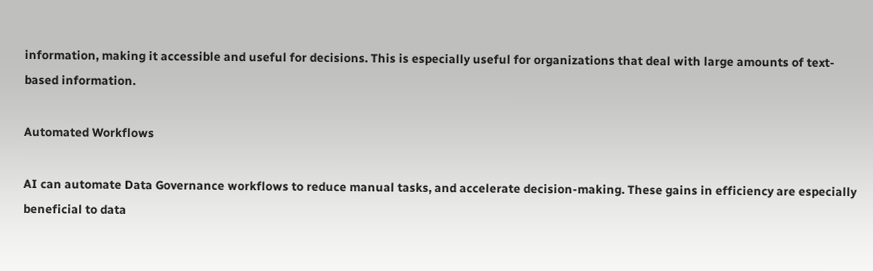information, making it accessible and useful for decisions. This is especially useful for organizations that deal with large amounts of text-based information.

Automated Workflows

AI can automate Data Governance workflows to reduce manual tasks, and accelerate decision-making. These gains in efficiency are especially beneficial to data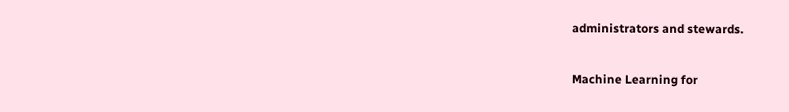administrators and stewards.

Machine Learning for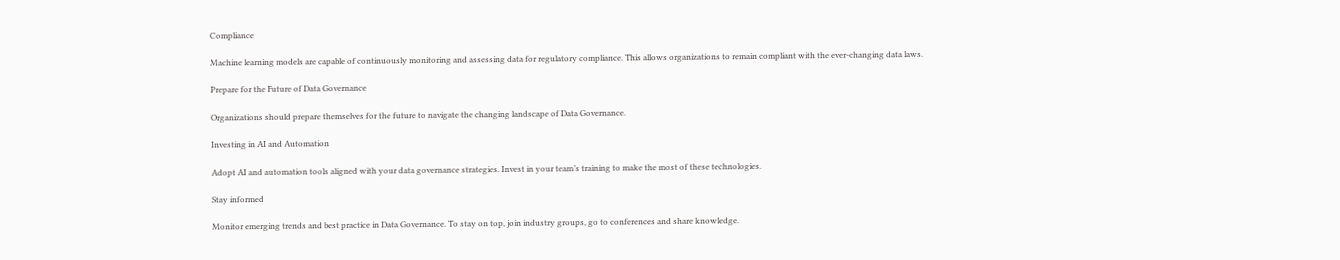Compliance

Machine learning models are capable of continuously monitoring and assessing data for regulatory compliance. This allows organizations to remain compliant with the ever-changing data laws.

Prepare for the Future of Data Governance

Organizations should prepare themselves for the future to navigate the changing landscape of Data Governance.

Investing in AI and Automation

Adopt AI and automation tools aligned with your data governance strategies. Invest in your team’s training to make the most of these technologies.

Stay informed

Monitor emerging trends and best practice in Data Governance. To stay on top, join industry groups, go to conferences and share knowledge.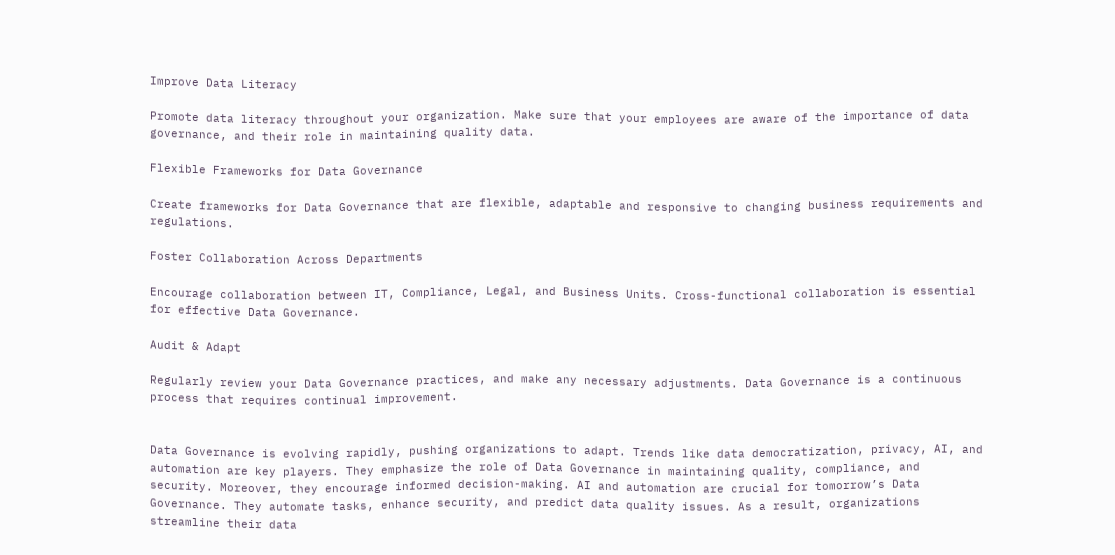Improve Data Literacy

Promote data literacy throughout your organization. Make sure that your employees are aware of the importance of data governance, and their role in maintaining quality data.

Flexible Frameworks for Data Governance

Create frameworks for Data Governance that are flexible, adaptable and responsive to changing business requirements and regulations.

Foster Collaboration Across Departments

Encourage collaboration between IT, Compliance, Legal, and Business Units. Cross-functional collaboration is essential for effective Data Governance.

Audit & Adapt

Regularly review your Data Governance practices, and make any necessary adjustments. Data Governance is a continuous process that requires continual improvement.


Data Governance is evolving rapidly, pushing organizations to adapt. Trends like data democratization, privacy, AI, and automation are key players. They emphasize the role of Data Governance in maintaining quality, compliance, and security. Moreover, they encourage informed decision-making. AI and automation are crucial for tomorrow’s Data Governance. They automate tasks, enhance security, and predict data quality issues. As a result, organizations streamline their data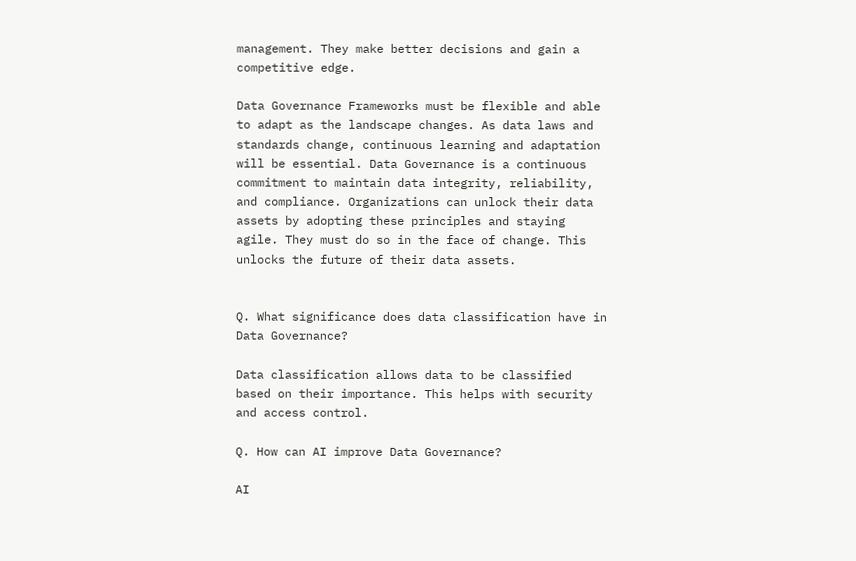management. They make better decisions and gain a competitive edge.

Data Governance Frameworks must be flexible and able to adapt as the landscape changes. As data laws and standards change, continuous learning and adaptation will be essential. Data Governance is a continuous commitment to maintain data integrity, reliability, and compliance. Organizations can unlock their data assets by adopting these principles and staying agile. They must do so in the face of change. This unlocks the future of their data assets.


Q. What significance does data classification have in Data Governance?

Data classification allows data to be classified based on their importance. This helps with security and access control.

Q. How can AI improve Data Governance?

AI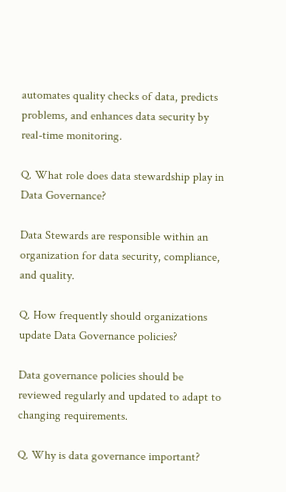automates quality checks of data, predicts problems, and enhances data security by real-time monitoring.

Q. What role does data stewardship play in Data Governance?

Data Stewards are responsible within an organization for data security, compliance, and quality.

Q. How frequently should organizations update Data Governance policies?

Data governance policies should be reviewed regularly and updated to adapt to changing requirements.

Q. Why is data governance important?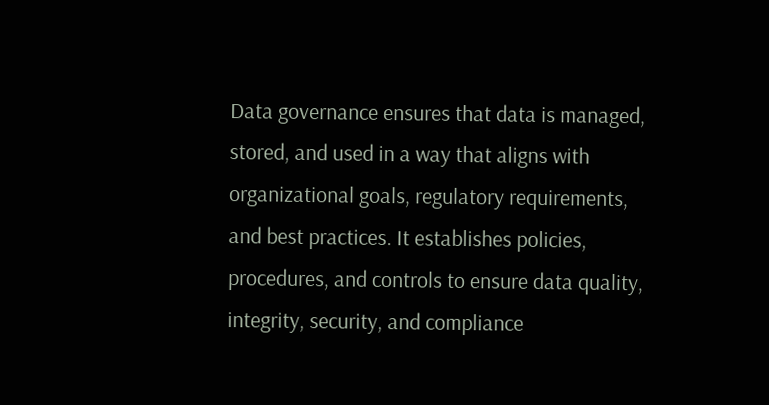Data governance ensures that data is managed, stored, and used in a way that aligns with organizational goals, regulatory requirements, and best practices. It establishes policies, procedures, and controls to ensure data quality, integrity, security, and compliance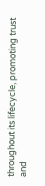throughout its lifecycle, promoting trust and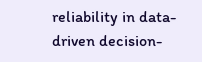reliability in data-driven decision-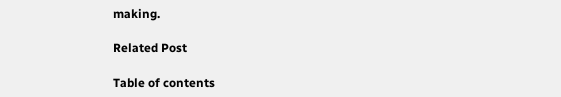making.

Related Post

Table of contents